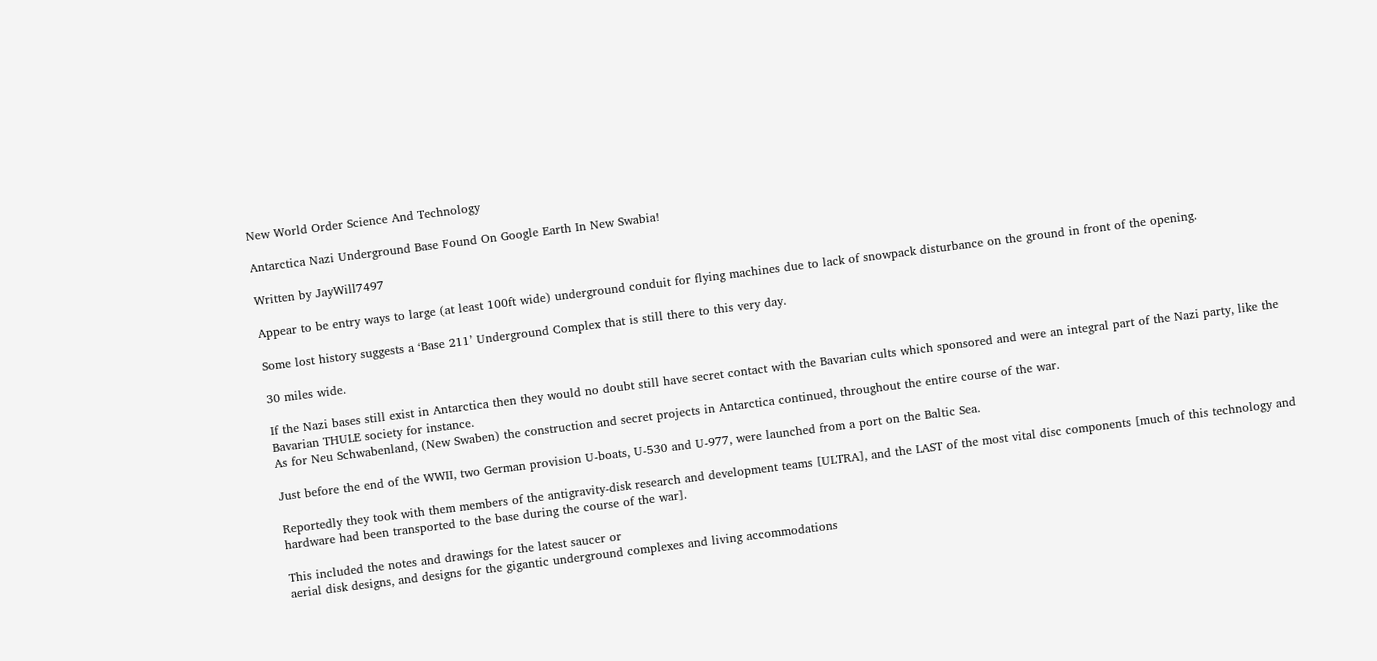New World Order Science And Technology

Antarctica Nazi Underground Base Found On Google Earth In New Swabia!

Written by JayWill7497

Appear to be entry ways to large (at least 100ft wide) underground conduit for flying machines due to lack of snowpack disturbance on the ground in front of the opening.

Some lost history suggests a ‘Base 211’ Underground Complex that is still there to this very day.

30 miles wide.

If the Nazi bases still exist in Antarctica then they would no doubt still have secret contact with the Bavarian cults which sponsored and were an integral part of the Nazi party, like the Bavarian THULE society for instance.
As for Neu Schwabenland, (New Swaben) the construction and secret projects in Antarctica continued, throughout the entire course of the war.

Just before the end of the WWII, two German provision U-boats, U-530 and U-977, were launched from a port on the Baltic Sea.

Reportedly they took with them members of the antigravity-disk research and development teams [ULTRA], and the LAST of the most vital disc components [much of this technology and hardware had been transported to the base during the course of the war].

This included the notes and drawings for the latest saucer or
aerial disk designs, and designs for the gigantic underground complexes and living accommodations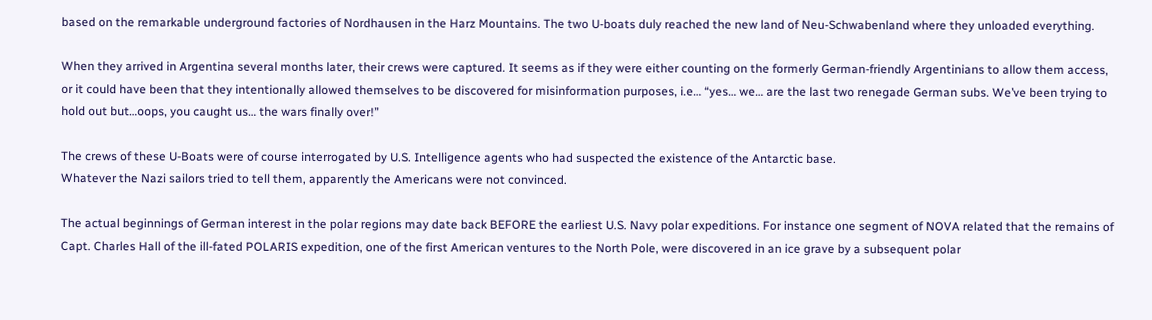based on the remarkable underground factories of Nordhausen in the Harz Mountains. The two U-boats duly reached the new land of Neu-Schwabenland where they unloaded everything.

When they arrived in Argentina several months later, their crews were captured. It seems as if they were either counting on the formerly German-friendly Argentinians to allow them access, or it could have been that they intentionally allowed themselves to be discovered for misinformation purposes, i.e… “yes… we… are the last two renegade German subs. We’ve been trying to hold out but…oops, you caught us… the wars finally over!”

The crews of these U-Boats were of course interrogated by U.S. Intelligence agents who had suspected the existence of the Antarctic base.
Whatever the Nazi sailors tried to tell them, apparently the Americans were not convinced.

The actual beginnings of German interest in the polar regions may date back BEFORE the earliest U.S. Navy polar expeditions. For instance one segment of NOVA related that the remains of Capt. Charles Hall of the ill-fated POLARIS expedition, one of the first American ventures to the North Pole, were discovered in an ice grave by a subsequent polar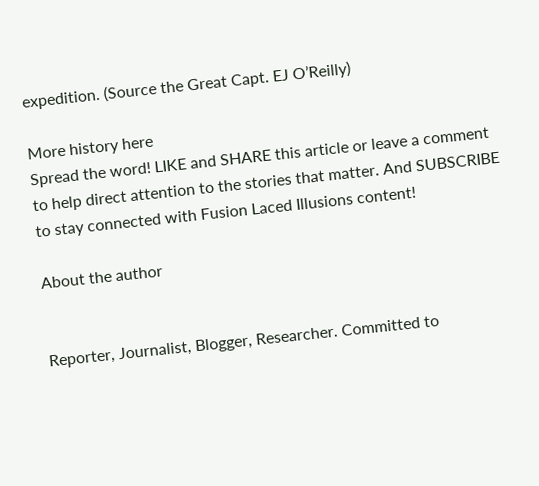expedition. (Source the Great Capt. EJ O’Reilly)

More history here
Spread the word! LIKE and SHARE this article or leave a comment to help direct attention to the stories that matter. And SUBSCRIBE to stay connected with Fusion Laced Illusions content!

About the author


Reporter, Journalist, Blogger, Researcher. Committed to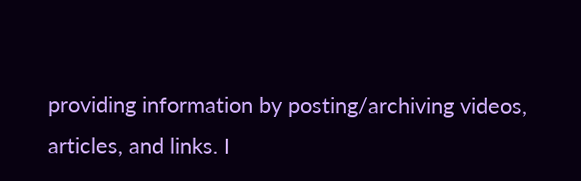providing information by posting/archiving videos, articles, and links. I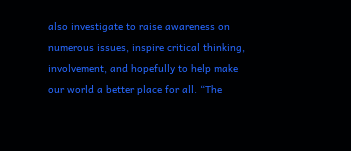also investigate to raise awareness on numerous issues, inspire critical thinking, involvement, and hopefully to help make our world a better place for all. “The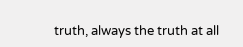truth, always the truth at all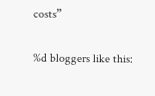costs”

%d bloggers like this: